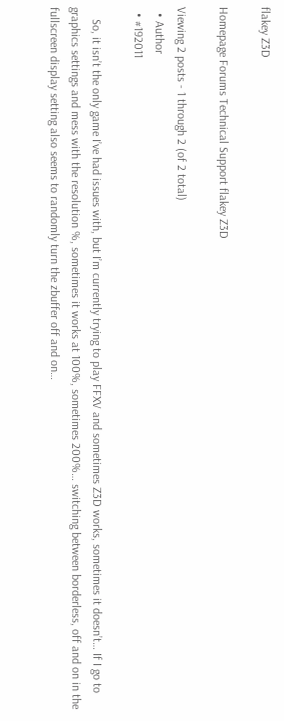flakey Z3D

Homepage Forums Technical Support flakey Z3D

Viewing 2 posts - 1 through 2 (of 2 total)
  • Author
  • #192011

    So, it isn’t the only game I’ve had issues with, but I’m currently trying to play FFXV and sometimes Z3D works, sometimes it doesn’t… If I go to graphics settings and mess with the resolution %, sometimes it works at 100%, sometimes 200%… switching between borderless, off and on in the fullscreen display setting also seems to randomly turn the zbuffer off and on…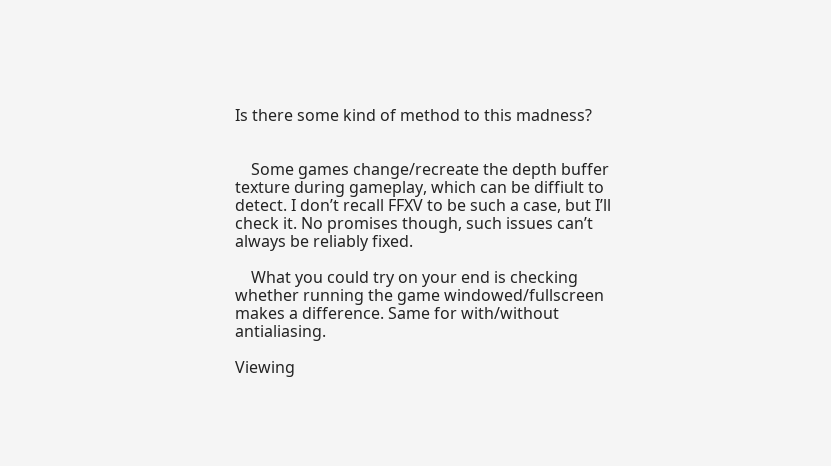Is there some kind of method to this madness?


    Some games change/recreate the depth buffer texture during gameplay, which can be diffiult to detect. I don’t recall FFXV to be such a case, but I’ll check it. No promises though, such issues can’t always be reliably fixed.

    What you could try on your end is checking whether running the game windowed/fullscreen makes a difference. Same for with/without antialiasing.

Viewing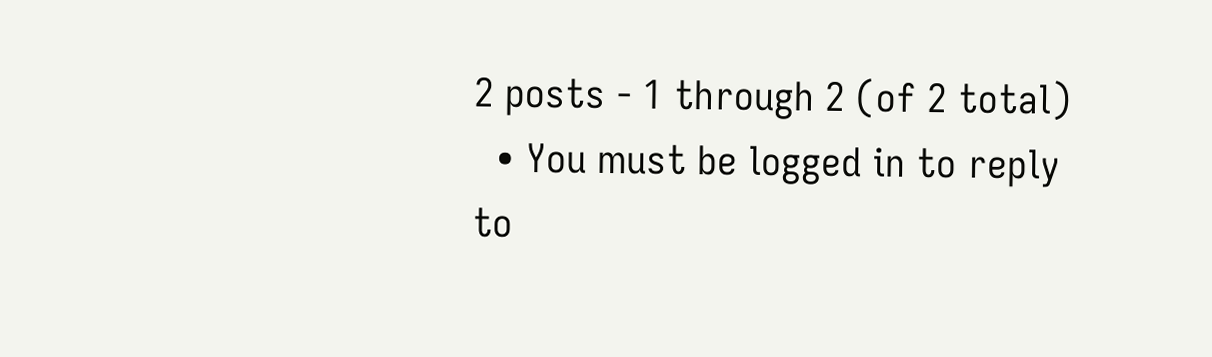2 posts - 1 through 2 (of 2 total)
  • You must be logged in to reply to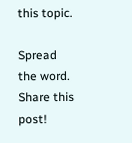this topic.

Spread the word. Share this post!